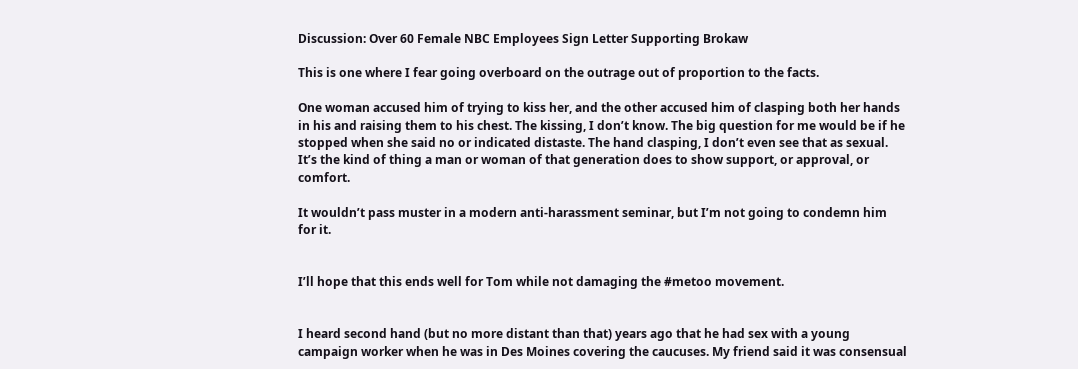Discussion: Over 60 Female NBC Employees Sign Letter Supporting Brokaw

This is one where I fear going overboard on the outrage out of proportion to the facts.

One woman accused him of trying to kiss her, and the other accused him of clasping both her hands in his and raising them to his chest. The kissing, I don’t know. The big question for me would be if he stopped when she said no or indicated distaste. The hand clasping, I don’t even see that as sexual. It’s the kind of thing a man or woman of that generation does to show support, or approval, or comfort.

It wouldn’t pass muster in a modern anti-harassment seminar, but I’m not going to condemn him for it.


I’ll hope that this ends well for Tom while not damaging the #metoo movement.


I heard second hand (but no more distant than that) years ago that he had sex with a young campaign worker when he was in Des Moines covering the caucuses. My friend said it was consensual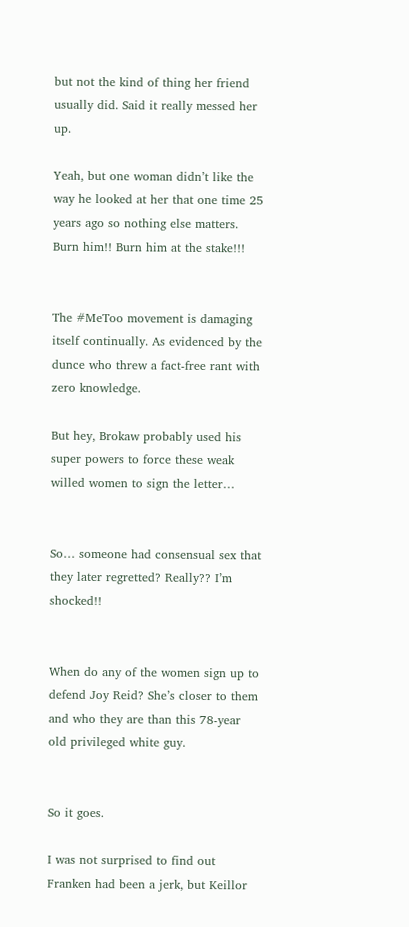but not the kind of thing her friend usually did. Said it really messed her up.

Yeah, but one woman didn’t like the way he looked at her that one time 25 years ago so nothing else matters. Burn him!! Burn him at the stake!!!


The #MeToo movement is damaging itself continually. As evidenced by the dunce who threw a fact-free rant with zero knowledge.

But hey, Brokaw probably used his super powers to force these weak willed women to sign the letter…


So… someone had consensual sex that they later regretted? Really?? I’m shocked!!


When do any of the women sign up to defend Joy Reid? She’s closer to them and who they are than this 78-year old privileged white guy.


So it goes.

I was not surprised to find out Franken had been a jerk, but Keillor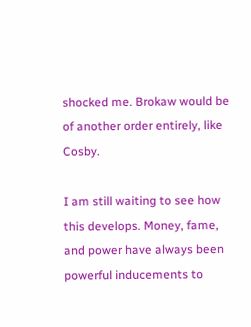shocked me. Brokaw would be of another order entirely, like Cosby.

I am still waiting to see how this develops. Money, fame, and power have always been powerful inducements to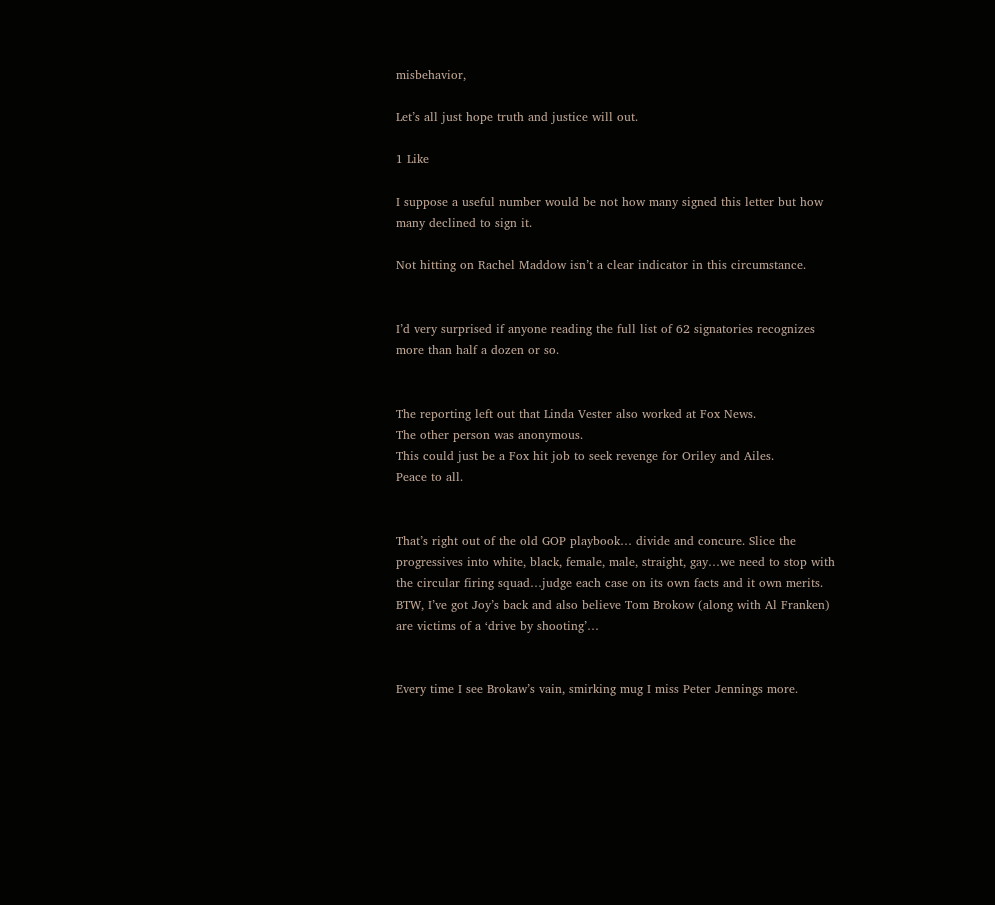misbehavior,

Let’s all just hope truth and justice will out.

1 Like

I suppose a useful number would be not how many signed this letter but how many declined to sign it.

Not hitting on Rachel Maddow isn’t a clear indicator in this circumstance.


I’d very surprised if anyone reading the full list of 62 signatories recognizes more than half a dozen or so.


The reporting left out that Linda Vester also worked at Fox News.
The other person was anonymous.
This could just be a Fox hit job to seek revenge for Oriley and Ailes.
Peace to all.


That’s right out of the old GOP playbook… divide and concure. Slice the progressives into white, black, female, male, straight, gay…we need to stop with the circular firing squad…judge each case on its own facts and it own merits. BTW, I’ve got Joy’s back and also believe Tom Brokow (along with Al Franken) are victims of a ‘drive by shooting’…


Every time I see Brokaw’s vain, smirking mug I miss Peter Jennings more.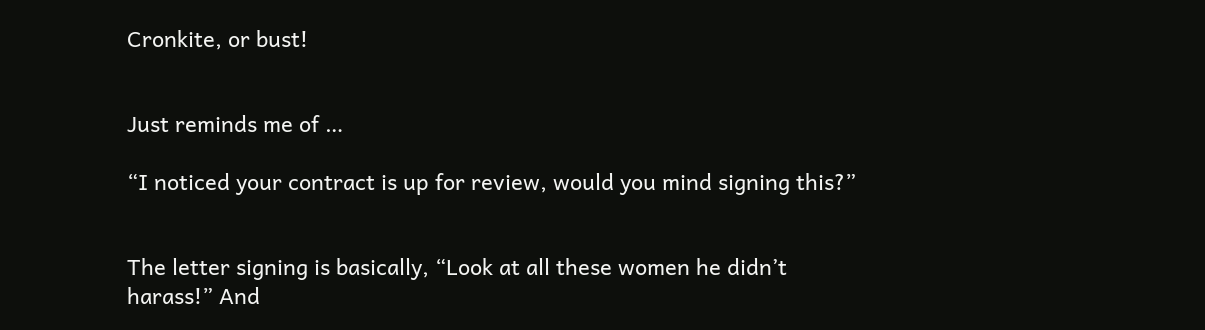Cronkite, or bust!


Just reminds me of …

“I noticed your contract is up for review, would you mind signing this?”


The letter signing is basically, “Look at all these women he didn’t harass!” And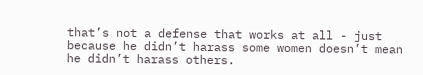that’s not a defense that works at all - just because he didn’t harass some women doesn’t mean he didn’t harass others.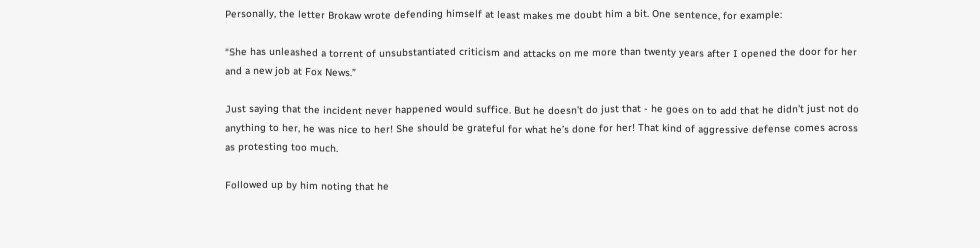Personally, the letter Brokaw wrote defending himself at least makes me doubt him a bit. One sentence, for example:

“She has unleashed a torrent of unsubstantiated criticism and attacks on me more than twenty years after I opened the door for her and a new job at Fox News.”

Just saying that the incident never happened would suffice. But he doesn’t do just that - he goes on to add that he didn’t just not do anything to her, he was nice to her! She should be grateful for what he’s done for her! That kind of aggressive defense comes across as protesting too much.

Followed up by him noting that he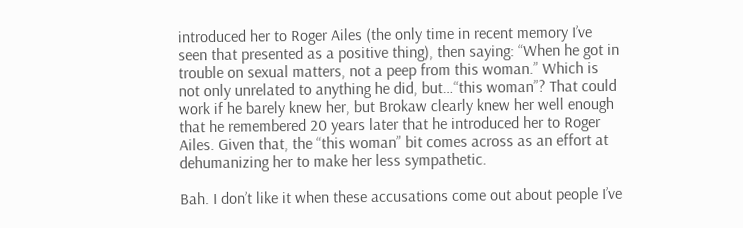introduced her to Roger Ailes (the only time in recent memory I’ve seen that presented as a positive thing), then saying: “When he got in trouble on sexual matters, not a peep from this woman.” Which is not only unrelated to anything he did, but…“this woman”? That could work if he barely knew her, but Brokaw clearly knew her well enough that he remembered 20 years later that he introduced her to Roger Ailes. Given that, the “this woman” bit comes across as an effort at dehumanizing her to make her less sympathetic.

Bah. I don’t like it when these accusations come out about people I’ve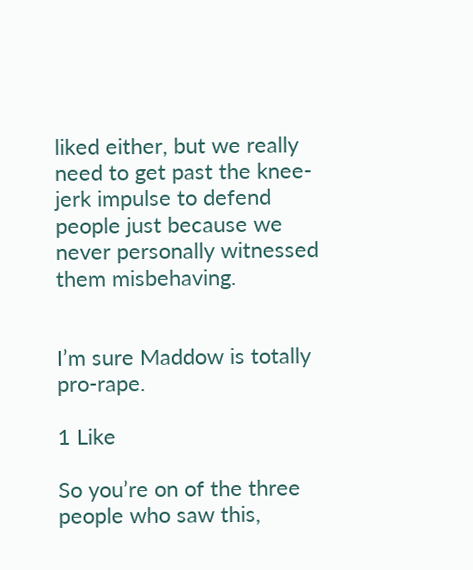liked either, but we really need to get past the knee-jerk impulse to defend people just because we never personally witnessed them misbehaving.


I’m sure Maddow is totally pro-rape.

1 Like

So you’re on of the three people who saw this,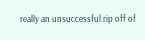really an unsuccessful rip off of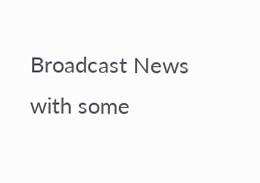Broadcast News with some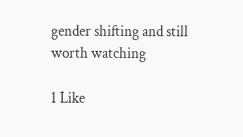gender shifting and still worth watching

1 Like